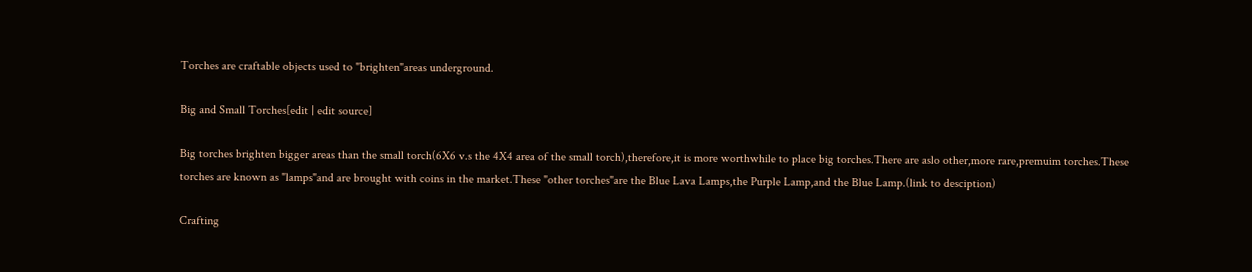Torches are craftable objects used to "brighten"areas underground.

Big and Small Torches[edit | edit source]

Big torches brighten bigger areas than the small torch(6X6 v.s the 4X4 area of the small torch),therefore,it is more worthwhile to place big torches.There are aslo other,more rare,premuim torches.These torches are known as "lamps"and are brought with coins in the market.These "other torches"are the Blue Lava Lamps,the Purple Lamp,and the Blue Lamp.(link to desciption)

Crafting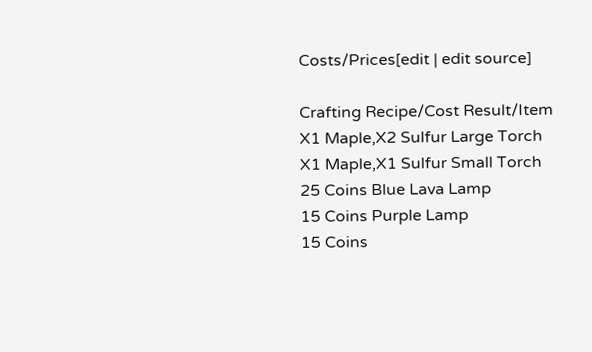Costs/Prices[edit | edit source]

Crafting Recipe/Cost Result/Item
X1 Maple,X2 Sulfur Large Torch
X1 Maple,X1 Sulfur Small Torch
25 Coins Blue Lava Lamp
15 Coins Purple Lamp
15 Coins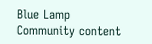Blue Lamp
Community content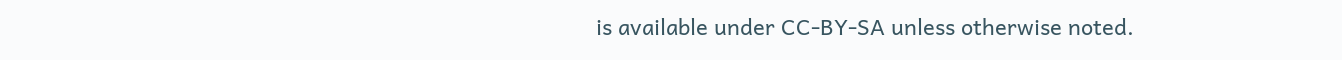is available under CC-BY-SA unless otherwise noted.